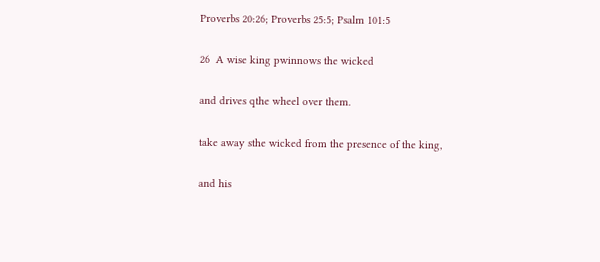Proverbs 20:26; Proverbs 25:5; Psalm 101:5

26  A wise king pwinnows the wicked

and drives qthe wheel over them.

take away sthe wicked from the presence of the king,

and his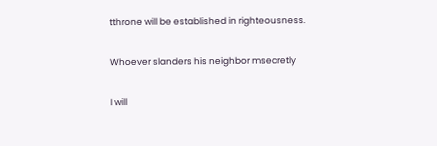tthrone will be established in righteousness.

Whoever slanders his neighbor msecretly

I will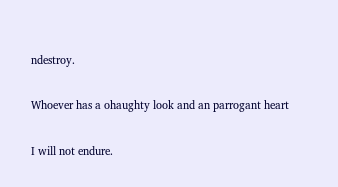ndestroy.

Whoever has a ohaughty look and an parrogant heart

I will not endure.